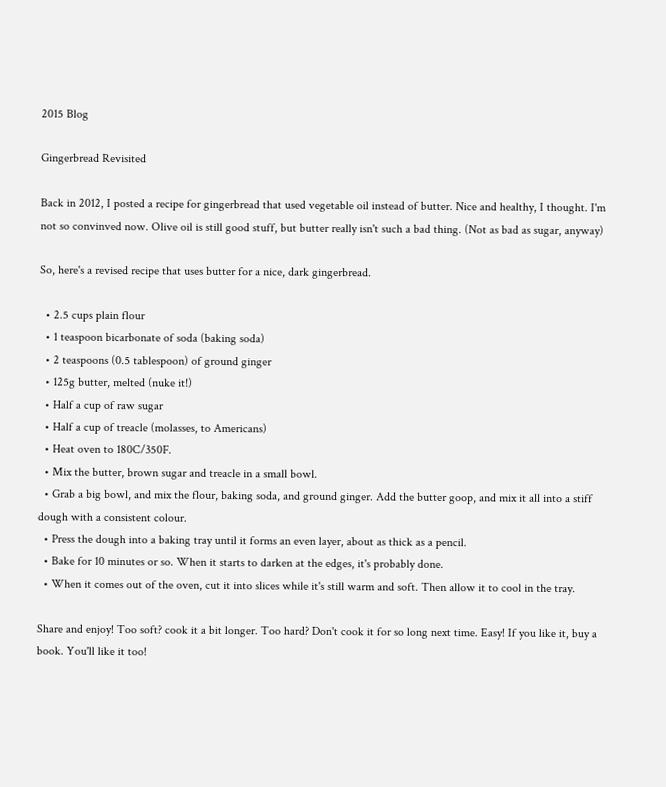2015 Blog

Gingerbread Revisited

Back in 2012, I posted a recipe for gingerbread that used vegetable oil instead of butter. Nice and healthy, I thought. I'm not so convinved now. Olive oil is still good stuff, but butter really isn't such a bad thing. (Not as bad as sugar, anyway)

So, here's a revised recipe that uses butter for a nice, dark gingerbread.

  • 2.5 cups plain flour
  • 1 teaspoon bicarbonate of soda (baking soda)
  • 2 teaspoons (0.5 tablespoon) of ground ginger
  • 125g butter, melted (nuke it!)
  • Half a cup of raw sugar
  • Half a cup of treacle (molasses, to Americans)
  • Heat oven to 180C/350F.
  • Mix the butter, brown sugar and treacle in a small bowl.
  • Grab a big bowl, and mix the flour, baking soda, and ground ginger. Add the butter goop, and mix it all into a stiff dough with a consistent colour.
  • Press the dough into a baking tray until it forms an even layer, about as thick as a pencil.
  • Bake for 10 minutes or so. When it starts to darken at the edges, it's probably done.
  • When it comes out of the oven, cut it into slices while it's still warm and soft. Then allow it to cool in the tray.

Share and enjoy! Too soft? cook it a bit longer. Too hard? Don't cook it for so long next time. Easy! If you like it, buy a book. You'll like it too!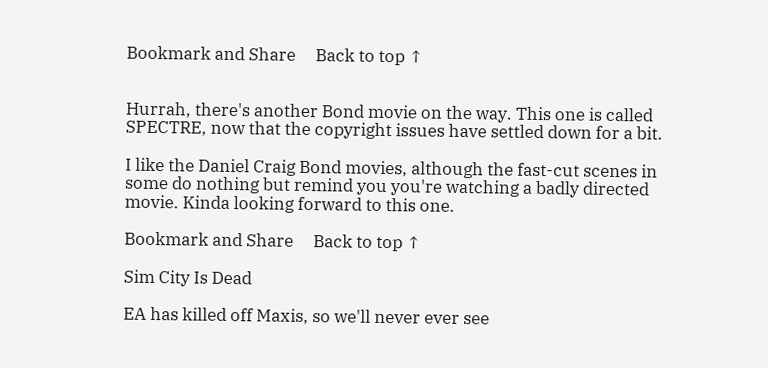Bookmark and Share     Back to top ↑


Hurrah, there's another Bond movie on the way. This one is called SPECTRE, now that the copyright issues have settled down for a bit.

I like the Daniel Craig Bond movies, although the fast-cut scenes in some do nothing but remind you you're watching a badly directed movie. Kinda looking forward to this one.

Bookmark and Share     Back to top ↑

Sim City Is Dead

EA has killed off Maxis, so we'll never ever see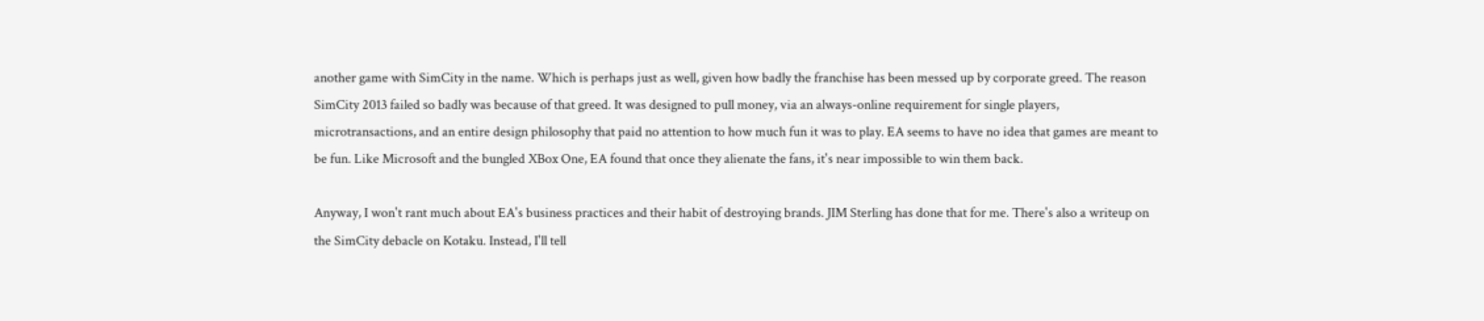another game with SimCity in the name. Which is perhaps just as well, given how badly the franchise has been messed up by corporate greed. The reason SimCity 2013 failed so badly was because of that greed. It was designed to pull money, via an always-online requirement for single players, microtransactions, and an entire design philosophy that paid no attention to how much fun it was to play. EA seems to have no idea that games are meant to be fun. Like Microsoft and the bungled XBox One, EA found that once they alienate the fans, it's near impossible to win them back.

Anyway, I won't rant much about EA's business practices and their habit of destroying brands. JIM Sterling has done that for me. There's also a writeup on the SimCity debacle on Kotaku. Instead, I'll tell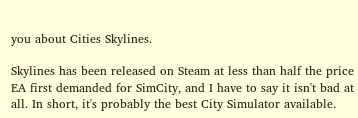you about Cities Skylines.

Skylines has been released on Steam at less than half the price EA first demanded for SimCity, and I have to say it isn't bad at all. In short, it's probably the best City Simulator available.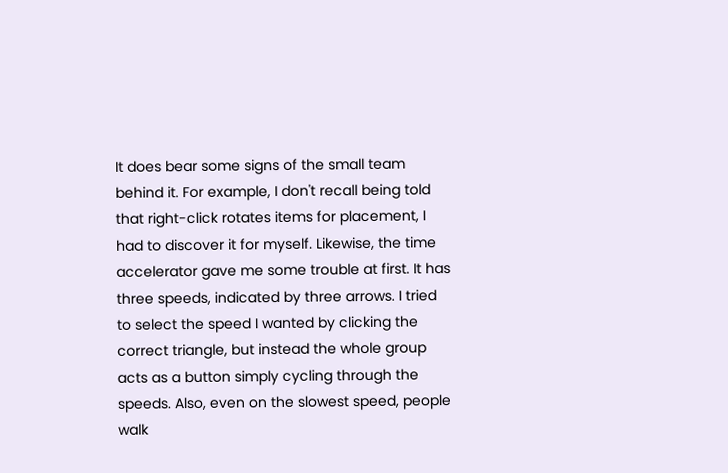It does bear some signs of the small team behind it. For example, I don't recall being told that right-click rotates items for placement, I had to discover it for myself. Likewise, the time accelerator gave me some trouble at first. It has three speeds, indicated by three arrows. I tried to select the speed I wanted by clicking the correct triangle, but instead the whole group acts as a button simply cycling through the speeds. Also, even on the slowest speed, people walk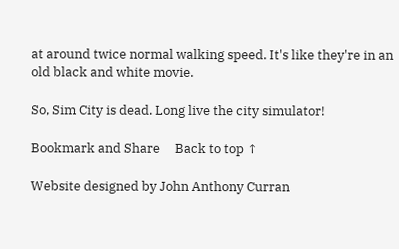at around twice normal walking speed. It's like they're in an old black and white movie.

So, Sim City is dead. Long live the city simulator!

Bookmark and Share     Back to top ↑

Website designed by John Anthony Curran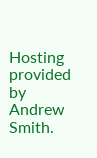Hosting provided by Andrew Smith.